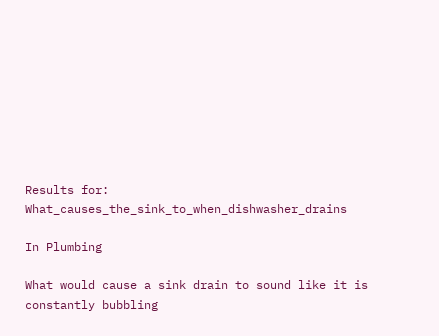Results for: What_causes_the_sink_to_when_dishwasher_drains

In Plumbing

What would cause a sink drain to sound like it is constantly bubbling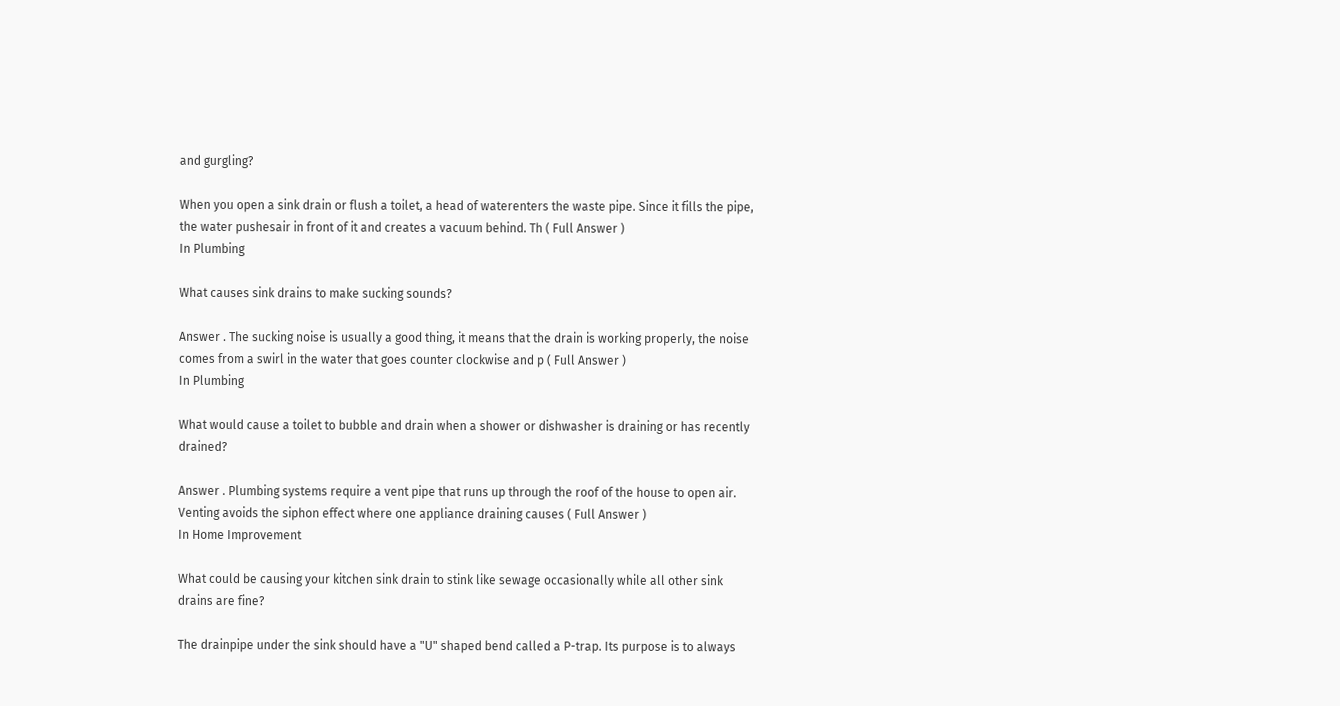and gurgling?

When you open a sink drain or flush a toilet, a head of waterenters the waste pipe. Since it fills the pipe, the water pushesair in front of it and creates a vacuum behind. Th ( Full Answer )
In Plumbing

What causes sink drains to make sucking sounds?

Answer . The sucking noise is usually a good thing, it means that the drain is working properly, the noise comes from a swirl in the water that goes counter clockwise and p ( Full Answer )
In Plumbing

What would cause a toilet to bubble and drain when a shower or dishwasher is draining or has recently drained?

Answer . Plumbing systems require a vent pipe that runs up through the roof of the house to open air. Venting avoids the siphon effect where one appliance draining causes ( Full Answer )
In Home Improvement

What could be causing your kitchen sink drain to stink like sewage occasionally while all other sink drains are fine?

The drainpipe under the sink should have a "U" shaped bend called a P-trap. Its purpose is to always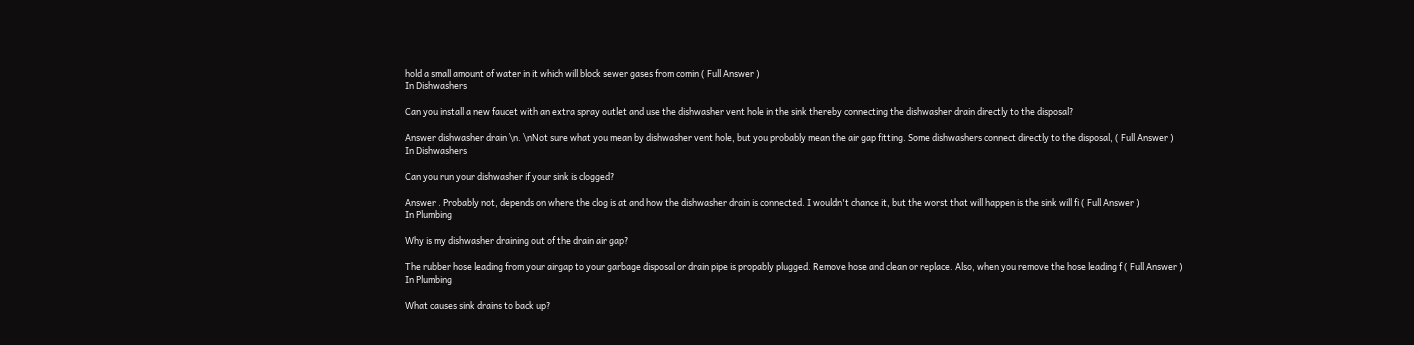hold a small amount of water in it which will block sewer gases from comin ( Full Answer )
In Dishwashers

Can you install a new faucet with an extra spray outlet and use the dishwasher vent hole in the sink thereby connecting the dishwasher drain directly to the disposal?

Answer dishwasher drain \n. \nNot sure what you mean by dishwasher vent hole, but you probably mean the air gap fitting. Some dishwashers connect directly to the disposal, ( Full Answer )
In Dishwashers

Can you run your dishwasher if your sink is clogged?

Answer . Probably not, depends on where the clog is at and how the dishwasher drain is connected. I wouldn't chance it, but the worst that will happen is the sink will fi ( Full Answer )
In Plumbing

Why is my dishwasher draining out of the drain air gap?

The rubber hose leading from your airgap to your garbage disposal or drain pipe is propably plugged. Remove hose and clean or replace. Also, when you remove the hose leading f ( Full Answer )
In Plumbing

What causes sink drains to back up?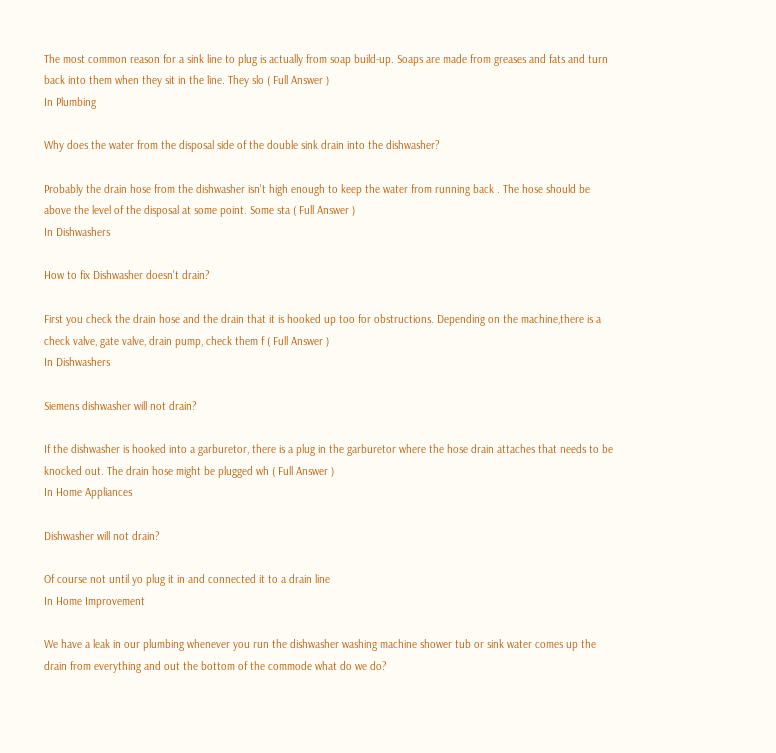The most common reason for a sink line to plug is actually from soap build-up. Soaps are made from greases and fats and turn back into them when they sit in the line. They slo ( Full Answer )
In Plumbing

Why does the water from the disposal side of the double sink drain into the dishwasher?

Probably the drain hose from the dishwasher isn't high enough to keep the water from running back . The hose should be above the level of the disposal at some point. Some sta ( Full Answer )
In Dishwashers

How to fix Dishwasher doesn't drain?

First you check the drain hose and the drain that it is hooked up too for obstructions. Depending on the machine,there is a check valve, gate valve, drain pump, check them f ( Full Answer )
In Dishwashers

Siemens dishwasher will not drain?

If the dishwasher is hooked into a garburetor, there is a plug in the garburetor where the hose drain attaches that needs to be knocked out. The drain hose might be plugged wh ( Full Answer )
In Home Appliances

Dishwasher will not drain?

Of course not until yo plug it in and connected it to a drain line
In Home Improvement

We have a leak in our plumbing whenever you run the dishwasher washing machine shower tub or sink water comes up the drain from everything and out the bottom of the commode what do we do?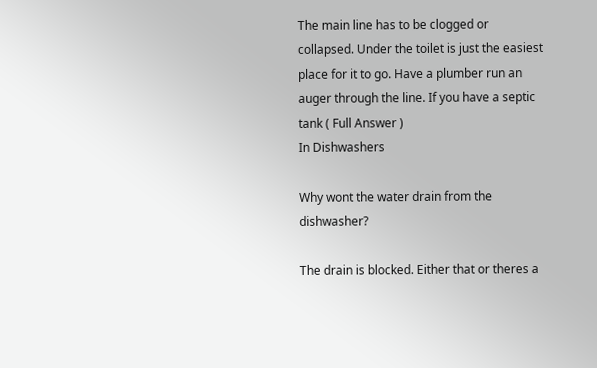The main line has to be clogged or collapsed. Under the toilet is just the easiest place for it to go. Have a plumber run an auger through the line. If you have a septic tank ( Full Answer )
In Dishwashers

Why wont the water drain from the dishwasher?

The drain is blocked. Either that or theres a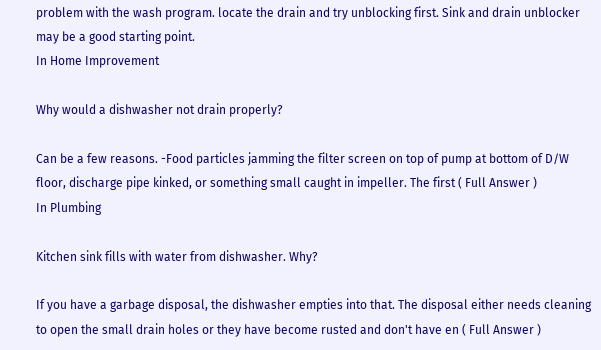problem with the wash program. locate the drain and try unblocking first. Sink and drain unblocker may be a good starting point.
In Home Improvement

Why would a dishwasher not drain properly?

Can be a few reasons. -Food particles jamming the filter screen on top of pump at bottom of D/W floor, discharge pipe kinked, or something small caught in impeller. The first ( Full Answer )
In Plumbing

Kitchen sink fills with water from dishwasher. Why?

If you have a garbage disposal, the dishwasher empties into that. The disposal either needs cleaning to open the small drain holes or they have become rusted and don't have en ( Full Answer )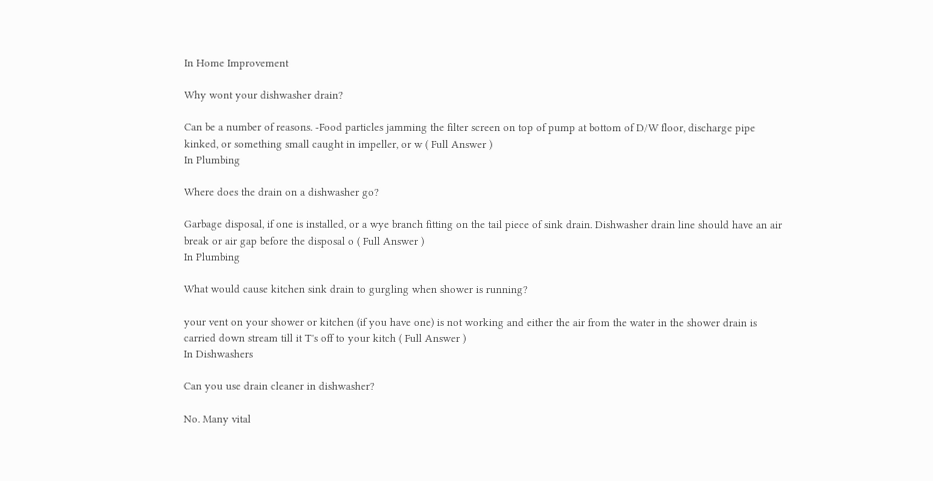In Home Improvement

Why wont your dishwasher drain?

Can be a number of reasons. -Food particles jamming the filter screen on top of pump at bottom of D/W floor, discharge pipe kinked, or something small caught in impeller, or w ( Full Answer )
In Plumbing

Where does the drain on a dishwasher go?

Garbage disposal, if one is installed, or a wye branch fitting on the tail piece of sink drain. Dishwasher drain line should have an air break or air gap before the disposal o ( Full Answer )
In Plumbing

What would cause kitchen sink drain to gurgling when shower is running?

your vent on your shower or kitchen (if you have one) is not working and either the air from the water in the shower drain is carried down stream till it T's off to your kitch ( Full Answer )
In Dishwashers

Can you use drain cleaner in dishwasher?

No. Many vital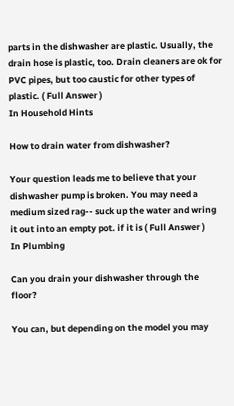parts in the dishwasher are plastic. Usually, the drain hose is plastic, too. Drain cleaners are ok for PVC pipes, but too caustic for other types of plastic. ( Full Answer )
In Household Hints

How to drain water from dishwasher?

Your question leads me to believe that your dishwasher pump is broken. You may need a medium sized rag-- suck up the water and wring it out into an empty pot. if it is ( Full Answer )
In Plumbing

Can you drain your dishwasher through the floor?

You can, but depending on the model you may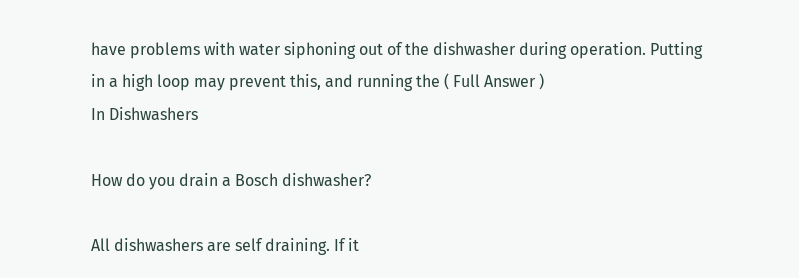have problems with water siphoning out of the dishwasher during operation. Putting in a high loop may prevent this, and running the ( Full Answer )
In Dishwashers

How do you drain a Bosch dishwasher?

All dishwashers are self draining. If it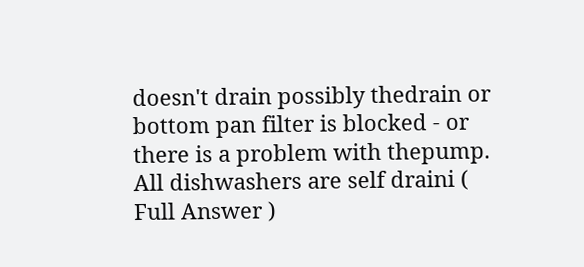doesn't drain possibly thedrain or bottom pan filter is blocked - or there is a problem with thepump. All dishwashers are self draini ( Full Answer )